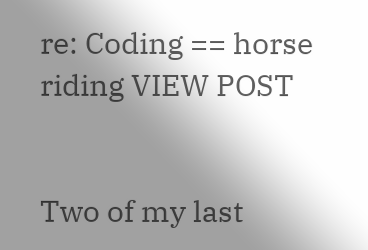re: Coding == horse riding VIEW POST


Two of my last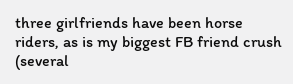three girlfriends have been horse riders, as is my biggest FB friend crush (several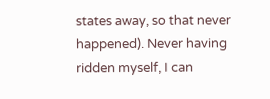states away, so that never happened). Never having ridden myself, I can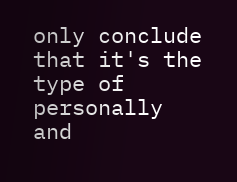only conclude that it's the type of personally and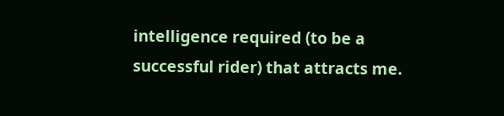intelligence required (to be a successful rider) that attracts me.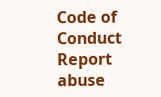Code of Conduct Report abuse